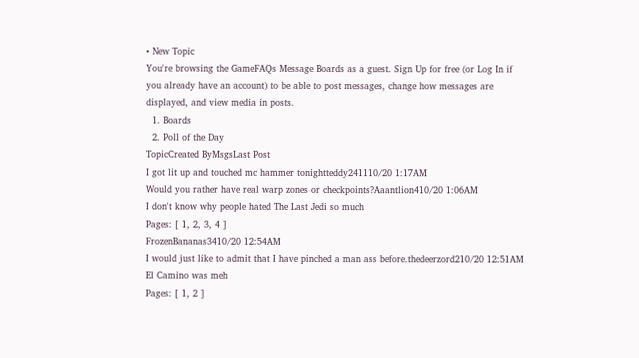• New Topic
You're browsing the GameFAQs Message Boards as a guest. Sign Up for free (or Log In if you already have an account) to be able to post messages, change how messages are displayed, and view media in posts.
  1. Boards
  2. Poll of the Day
TopicCreated ByMsgsLast Post
I got lit up and touched mc hammer tonightteddy241110/20 1:17AM
Would you rather have real warp zones or checkpoints?Aaantlion410/20 1:06AM
I don't know why people hated The Last Jedi so much
Pages: [ 1, 2, 3, 4 ]
FrozenBananas3410/20 12:54AM
I would just like to admit that I have pinched a man ass before.thedeerzord210/20 12:51AM
El Camino was meh
Pages: [ 1, 2 ]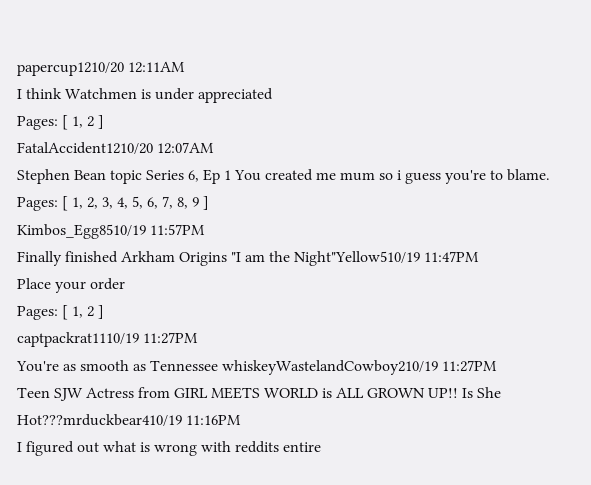papercup1210/20 12:11AM
I think Watchmen is under appreciated
Pages: [ 1, 2 ]
FatalAccident1210/20 12:07AM
Stephen Bean topic Series 6, Ep 1 You created me mum so i guess you're to blame.
Pages: [ 1, 2, 3, 4, 5, 6, 7, 8, 9 ]
Kimbos_Egg8510/19 11:57PM
Finally finished Arkham Origins "I am the Night"Yellow510/19 11:47PM
Place your order
Pages: [ 1, 2 ]
captpackrat1110/19 11:27PM
You're as smooth as Tennessee whiskeyWastelandCowboy210/19 11:27PM
Teen SJW Actress from GIRL MEETS WORLD is ALL GROWN UP!! Is She Hot???mrduckbear410/19 11:16PM
I figured out what is wrong with reddits entire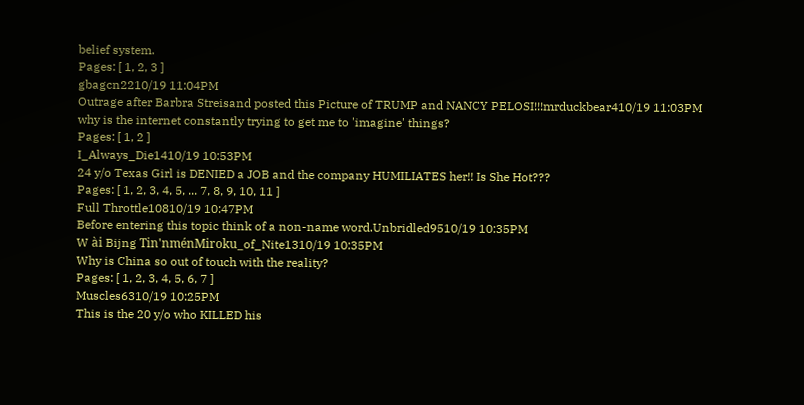belief system.
Pages: [ 1, 2, 3 ]
gbagcn2210/19 11:04PM
Outrage after Barbra Streisand posted this Picture of TRUMP and NANCY PELOSI!!!mrduckbear410/19 11:03PM
why is the internet constantly trying to get me to 'imagine' things?
Pages: [ 1, 2 ]
I_Always_Die1410/19 10:53PM
24 y/o Texas Girl is DENIED a JOB and the company HUMILIATES her!! Is She Hot???
Pages: [ 1, 2, 3, 4, 5, ... 7, 8, 9, 10, 11 ]
Full Throttle10810/19 10:47PM
Before entering this topic think of a non-name word.Unbridled9510/19 10:35PM
W ài Bijng Tin'nménMiroku_of_Nite1310/19 10:35PM
Why is China so out of touch with the reality?
Pages: [ 1, 2, 3, 4, 5, 6, 7 ]
Muscles6310/19 10:25PM
This is the 20 y/o who KILLED his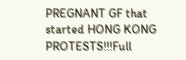PREGNANT GF that started HONG KONG PROTESTS!!!Full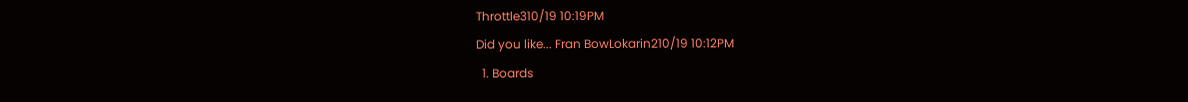Throttle310/19 10:19PM
Did you like... Fran BowLokarin210/19 10:12PM
  1. Boards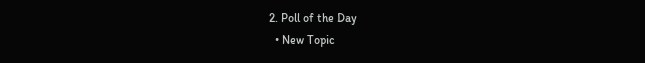2. Poll of the Day
  • New Topic